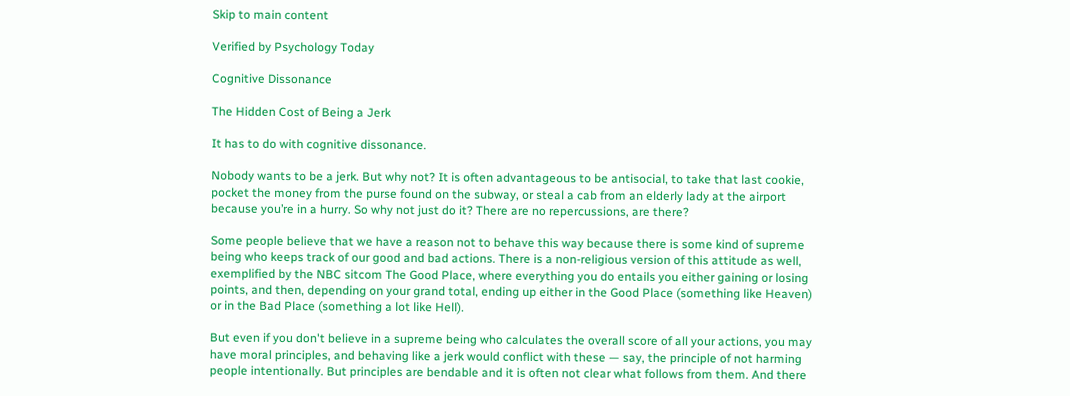Skip to main content

Verified by Psychology Today

Cognitive Dissonance

The Hidden Cost of Being a Jerk

It has to do with cognitive dissonance.

Nobody wants to be a jerk. But why not? It is often advantageous to be antisocial, to take that last cookie, pocket the money from the purse found on the subway, or steal a cab from an elderly lady at the airport because you’re in a hurry. So why not just do it? There are no repercussions, are there?

Some people believe that we have a reason not to behave this way because there is some kind of supreme being who keeps track of our good and bad actions. There is a non-religious version of this attitude as well, exemplified by the NBC sitcom The Good Place, where everything you do entails you either gaining or losing points, and then, depending on your grand total, ending up either in the Good Place (something like Heaven) or in the Bad Place (something a lot like Hell).

But even if you don't believe in a supreme being who calculates the overall score of all your actions, you may have moral principles, and behaving like a jerk would conflict with these — say, the principle of not harming people intentionally. But principles are bendable and it is often not clear what follows from them. And there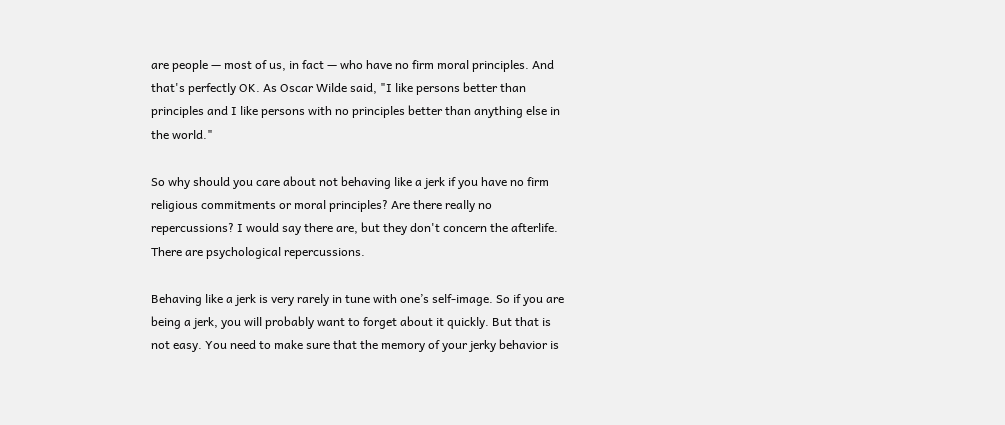are people — most of us, in fact — who have no firm moral principles. And that's perfectly OK. As Oscar Wilde said, "I like persons better than principles and I like persons with no principles better than anything else in the world."

So why should you care about not behaving like a jerk if you have no firm religious commitments or moral principles? Are there really no repercussions? I would say there are, but they don't concern the afterlife. There are psychological repercussions.

Behaving like a jerk is very rarely in tune with one’s self-image. So if you are being a jerk, you will probably want to forget about it quickly. But that is not easy. You need to make sure that the memory of your jerky behavior is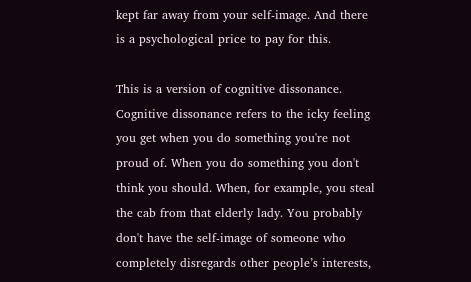kept far away from your self-image. And there is a psychological price to pay for this.

This is a version of cognitive dissonance. Cognitive dissonance refers to the icky feeling you get when you do something you're not proud of. When you do something you don't think you should. When, for example, you steal the cab from that elderly lady. You probably don't have the self-image of someone who completely disregards other people’s interests,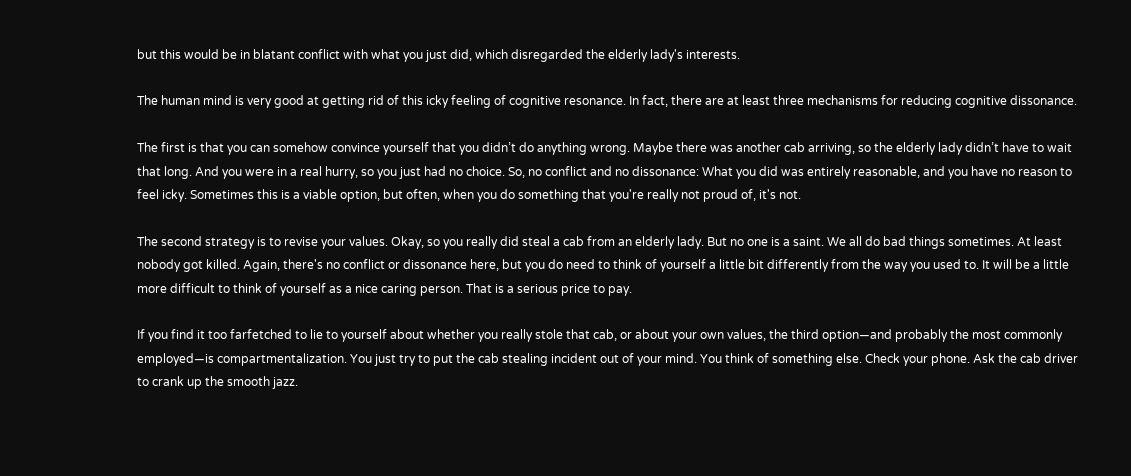but this would be in blatant conflict with what you just did, which disregarded the elderly lady's interests.

The human mind is very good at getting rid of this icky feeling of cognitive resonance. In fact, there are at least three mechanisms for reducing cognitive dissonance.

The first is that you can somehow convince yourself that you didn’t do anything wrong. Maybe there was another cab arriving, so the elderly lady didn’t have to wait that long. And you were in a real hurry, so you just had no choice. So, no conflict and no dissonance: What you did was entirely reasonable, and you have no reason to feel icky. Sometimes this is a viable option, but often, when you do something that you're really not proud of, it's not.

The second strategy is to revise your values. Okay, so you really did steal a cab from an elderly lady. But no one is a saint. We all do bad things sometimes. At least nobody got killed. Again, there's no conflict or dissonance here, but you do need to think of yourself a little bit differently from the way you used to. It will be a little more difficult to think of yourself as a nice caring person. That is a serious price to pay.

If you find it too farfetched to lie to yourself about whether you really stole that cab, or about your own values, the third option—and probably the most commonly employed—is compartmentalization. You just try to put the cab stealing incident out of your mind. You think of something else. Check your phone. Ask the cab driver to crank up the smooth jazz.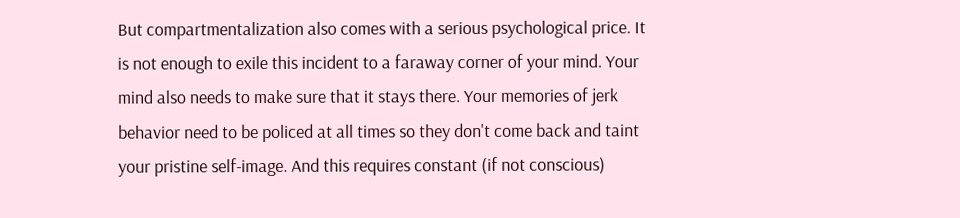But compartmentalization also comes with a serious psychological price. It is not enough to exile this incident to a faraway corner of your mind. Your mind also needs to make sure that it stays there. Your memories of jerk behavior need to be policed at all times so they don't come back and taint your pristine self-image. And this requires constant (if not conscious)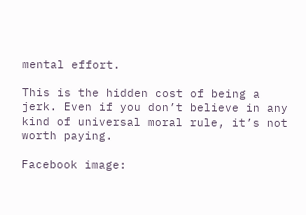mental effort.

This is the hidden cost of being a jerk. Even if you don’t believe in any kind of universal moral rule, it’s not worth paying.

Facebook image: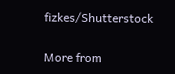fizkes/Shutterstock

More from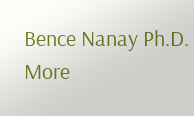Bence Nanay Ph.D.
More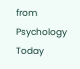from Psychology Today